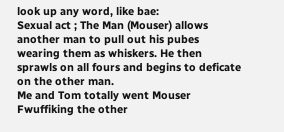look up any word, like bae:
Sexual act ; The Man (Mouser) allows another man to pull out his pubes wearing them as whiskers. He then sprawls on all fours and begins to deficate on the other man.
Me and Tom totally went Mouser Fwuffiking the other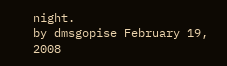night.
by dmsgopise February 19, 2008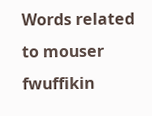Words related to mouser fwuffikin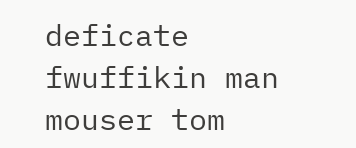deficate fwuffikin man mouser tom